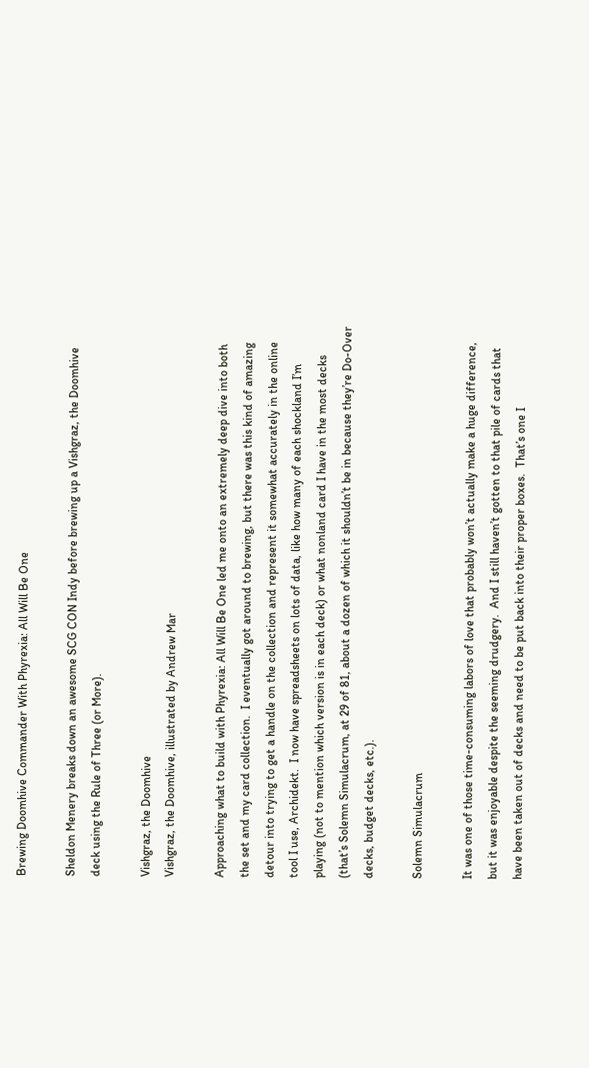Brewing Doomhive Commander With Phyrexia: All Will Be One

Sheldon Menery breaks down an awesome SCG CON Indy before brewing up a Vishgraz, the Doomhive deck using the Rule of Three (or More).

Vishgraz, the Doomhive
Vishgraz, the Doomhive, illustrated by Andrew Mar

Approaching what to build with Phyrexia: All Will Be One led me onto an extremely deep dive into both the set and my card collection.  I eventually got around to brewing, but there was this kind of amazing detour into trying to get a handle on the collection and represent it somewhat accurately in the online tool I use, Archidekt.  I now have spreadsheets on lots of data, like how many of each shockland I’m playing (not to mention which version is in each deck) or what nonland card I have in the most decks (that’s Solemn Simulacrum, at 29 of 81, about a dozen of which it shouldn’t be in because they’re Do-Over decks, budget decks, etc.).

Solemn Simulacrum

It was one of those time-consuming labors of love that probably won’t actually make a huge difference, but it was enjoyable despite the seeming drudgery.  And I still haven’t gotten to that pile of cards that have been taken out of decks and need to be put back into their proper boxes.  That’s one I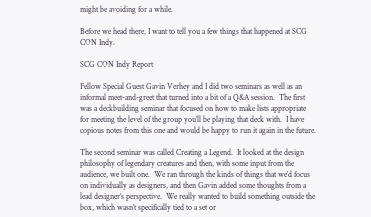might be avoiding for a while.

Before we head there, I want to tell you a few things that happened at SCG CON Indy.

SCG CON Indy Report

Fellow Special Guest Gavin Verhey and I did two seminars as well as an informal meet-and-greet that turned into a bit of a Q&A session.  The first was a deckbuilding seminar that focused on how to make lists appropriate for meeting the level of the group you’ll be playing that deck with.  I have copious notes from this one and would be happy to run it again in the future.

The second seminar was called Creating a Legend.  It looked at the design philosophy of legendary creatures and then, with some input from the audience, we built one.  We ran through the kinds of things that we’d focus on individually as designers, and then Gavin added some thoughts from a lead designer’s perspective.  We really wanted to build something outside the box, which wasn’t specifically tied to a set or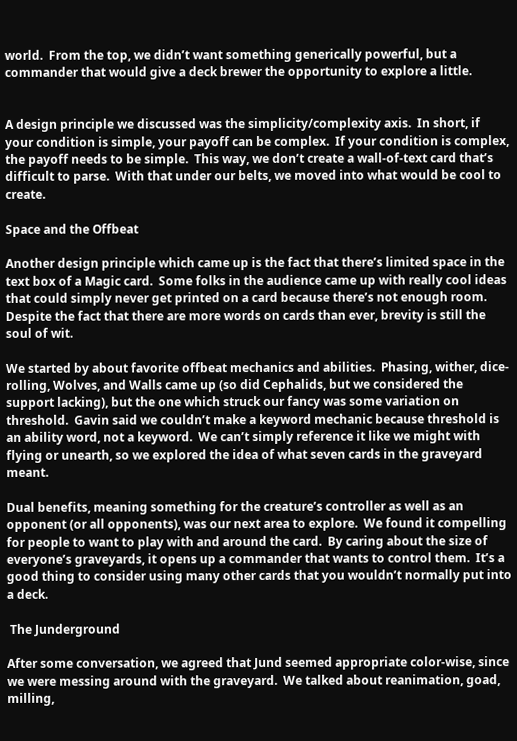world.  From the top, we didn’t want something generically powerful, but a commander that would give a deck brewer the opportunity to explore a little.


A design principle we discussed was the simplicity/complexity axis.  In short, if your condition is simple, your payoff can be complex.  If your condition is complex, the payoff needs to be simple.  This way, we don’t create a wall-of-text card that’s difficult to parse.  With that under our belts, we moved into what would be cool to create.

Space and the Offbeat

Another design principle which came up is the fact that there’s limited space in the text box of a Magic card.  Some folks in the audience came up with really cool ideas that could simply never get printed on a card because there’s not enough room.  Despite the fact that there are more words on cards than ever, brevity is still the soul of wit.

We started by about favorite offbeat mechanics and abilities.  Phasing, wither, dice-rolling, Wolves, and Walls came up (so did Cephalids, but we considered the support lacking), but the one which struck our fancy was some variation on threshold.  Gavin said we couldn’t make a keyword mechanic because threshold is an ability word, not a keyword.  We can’t simply reference it like we might with flying or unearth, so we explored the idea of what seven cards in the graveyard meant.

Dual benefits, meaning something for the creature’s controller as well as an opponent (or all opponents), was our next area to explore.  We found it compelling for people to want to play with and around the card.  By caring about the size of everyone’s graveyards, it opens up a commander that wants to control them.  It’s a good thing to consider using many other cards that you wouldn’t normally put into a deck.

 The Junderground

After some conversation, we agreed that Jund seemed appropriate color-wise, since we were messing around with the graveyard.  We talked about reanimation, goad, milling,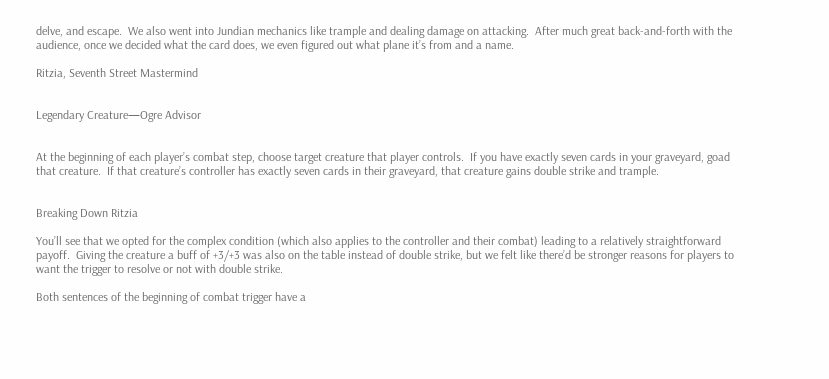delve, and escape.  We also went into Jundian mechanics like trample and dealing damage on attacking.  After much great back-and-forth with the audience, once we decided what the card does, we even figured out what plane it’s from and a name.

Ritzia, Seventh Street Mastermind


Legendary Creature—Ogre Advisor


At the beginning of each player’s combat step, choose target creature that player controls.  If you have exactly seven cards in your graveyard, goad that creature.  If that creature’s controller has exactly seven cards in their graveyard, that creature gains double strike and trample.


Breaking Down Ritzia

You’ll see that we opted for the complex condition (which also applies to the controller and their combat) leading to a relatively straightforward payoff.  Giving the creature a buff of +3/+3 was also on the table instead of double strike, but we felt like there’d be stronger reasons for players to want the trigger to resolve or not with double strike.

Both sentences of the beginning of combat trigger have a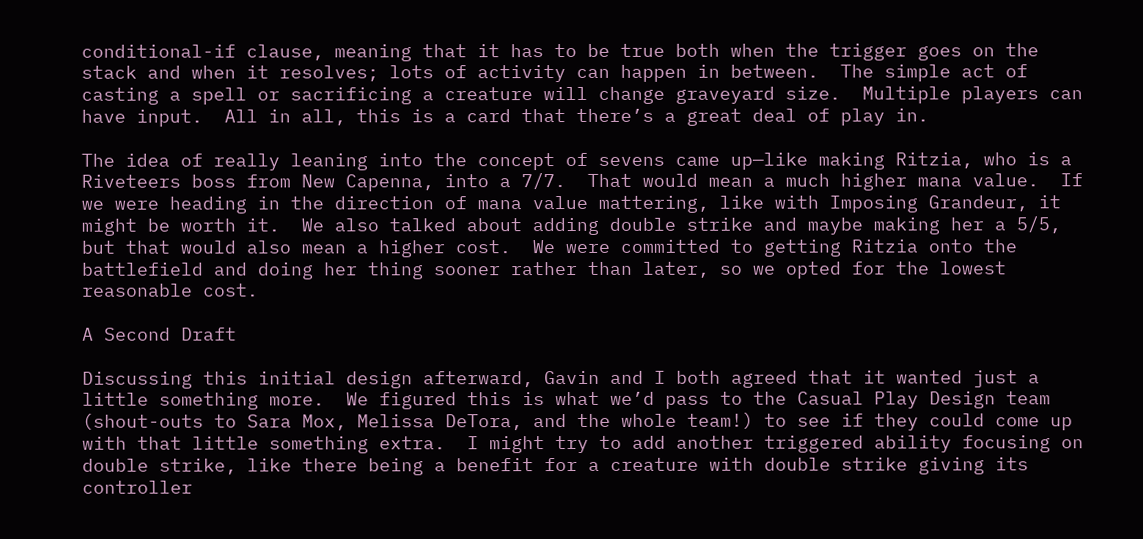conditional-if clause, meaning that it has to be true both when the trigger goes on the stack and when it resolves; lots of activity can happen in between.  The simple act of casting a spell or sacrificing a creature will change graveyard size.  Multiple players can have input.  All in all, this is a card that there’s a great deal of play in.

The idea of really leaning into the concept of sevens came up—like making Ritzia, who is a Riveteers boss from New Capenna, into a 7/7.  That would mean a much higher mana value.  If we were heading in the direction of mana value mattering, like with Imposing Grandeur, it might be worth it.  We also talked about adding double strike and maybe making her a 5/5, but that would also mean a higher cost.  We were committed to getting Ritzia onto the battlefield and doing her thing sooner rather than later, so we opted for the lowest reasonable cost.

A Second Draft

Discussing this initial design afterward, Gavin and I both agreed that it wanted just a little something more.  We figured this is what we’d pass to the Casual Play Design team (shout-outs to Sara Mox, Melissa DeTora, and the whole team!) to see if they could come up with that little something extra.  I might try to add another triggered ability focusing on double strike, like there being a benefit for a creature with double strike giving its controller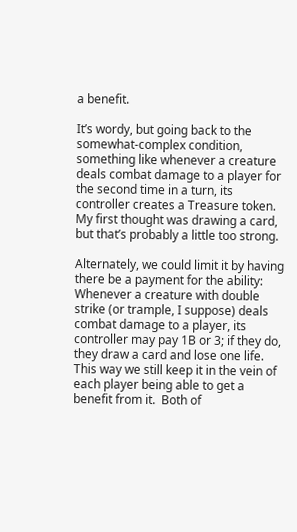a benefit.

It’s wordy, but going back to the somewhat-complex condition, something like whenever a creature deals combat damage to a player for the second time in a turn, its controller creates a Treasure token.  My first thought was drawing a card, but that’s probably a little too strong.

Alternately, we could limit it by having there be a payment for the ability:  Whenever a creature with double strike (or trample, I suppose) deals combat damage to a player, its controller may pay 1B or 3; if they do, they draw a card and lose one life.  This way we still keep it in the vein of each player being able to get a benefit from it.  Both of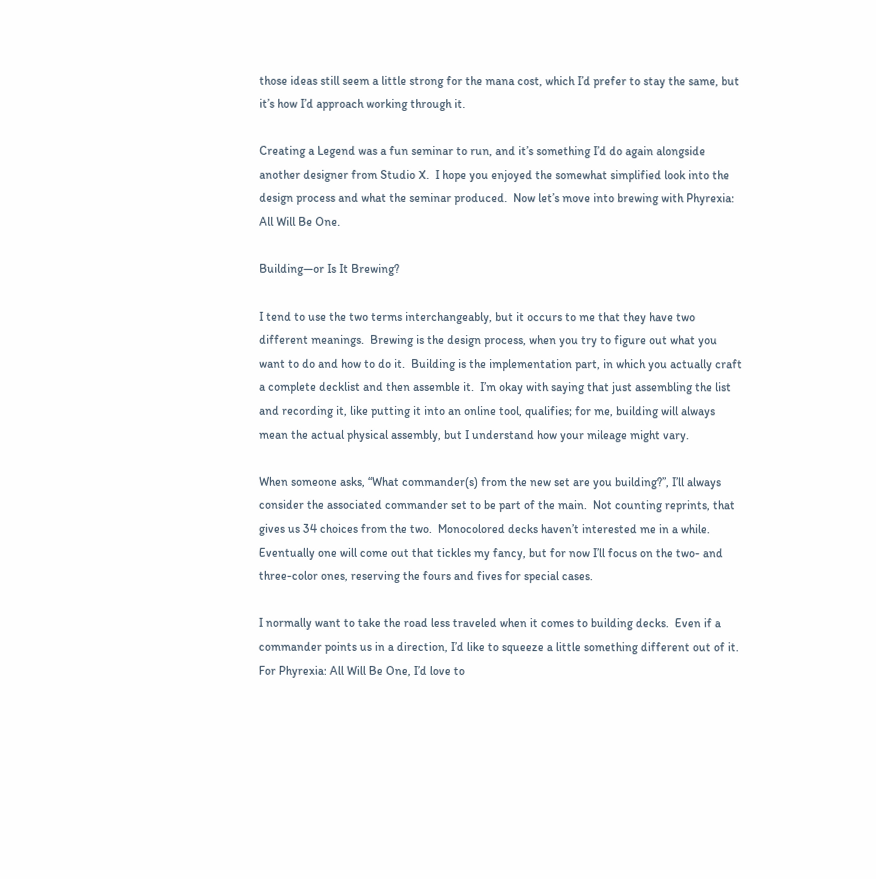those ideas still seem a little strong for the mana cost, which I’d prefer to stay the same, but it’s how I’d approach working through it.

Creating a Legend was a fun seminar to run, and it’s something I’d do again alongside another designer from Studio X.  I hope you enjoyed the somewhat simplified look into the design process and what the seminar produced.  Now let’s move into brewing with Phyrexia:  All Will Be One.

Building—or Is It Brewing?

I tend to use the two terms interchangeably, but it occurs to me that they have two different meanings.  Brewing is the design process, when you try to figure out what you want to do and how to do it.  Building is the implementation part, in which you actually craft a complete decklist and then assemble it.  I’m okay with saying that just assembling the list and recording it, like putting it into an online tool, qualifies; for me, building will always mean the actual physical assembly, but I understand how your mileage might vary.

When someone asks, “What commander(s) from the new set are you building?”, I’ll always consider the associated commander set to be part of the main.  Not counting reprints, that gives us 34 choices from the two.  Monocolored decks haven’t interested me in a while.  Eventually one will come out that tickles my fancy, but for now I’ll focus on the two- and three-color ones, reserving the fours and fives for special cases.

I normally want to take the road less traveled when it comes to building decks.  Even if a commander points us in a direction, I’d like to squeeze a little something different out of it.  For Phyrexia: All Will Be One, I’d love to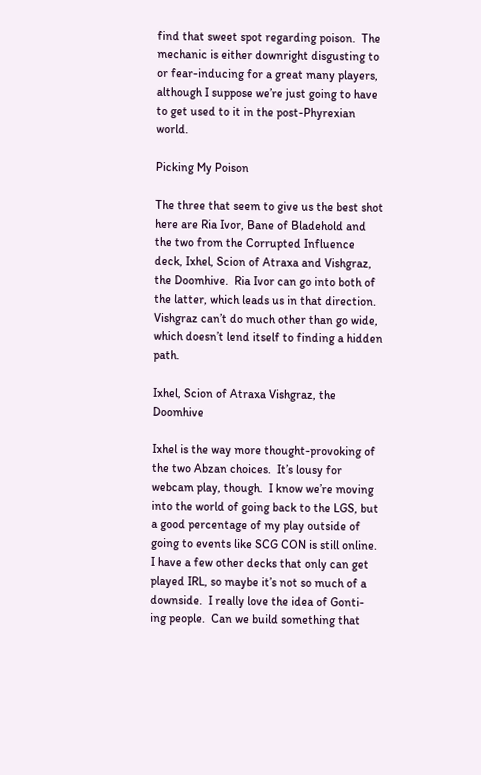find that sweet spot regarding poison.  The mechanic is either downright disgusting to or fear-inducing for a great many players, although I suppose we’re just going to have to get used to it in the post-Phyrexian world.

Picking My Poison

The three that seem to give us the best shot here are Ria Ivor, Bane of Bladehold and the two from the Corrupted Influence deck, Ixhel, Scion of Atraxa and Vishgraz, the Doomhive.  Ria Ivor can go into both of the latter, which leads us in that direction.  Vishgraz can’t do much other than go wide, which doesn’t lend itself to finding a hidden path.

Ixhel, Scion of Atraxa Vishgraz, the Doomhive

Ixhel is the way more thought-provoking of the two Abzan choices.  It’s lousy for webcam play, though.  I know we’re moving into the world of going back to the LGS, but a good percentage of my play outside of going to events like SCG CON is still online.  I have a few other decks that only can get played IRL, so maybe it’s not so much of a downside.  I really love the idea of Gonti-ing people.  Can we build something that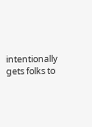intentionally gets folks to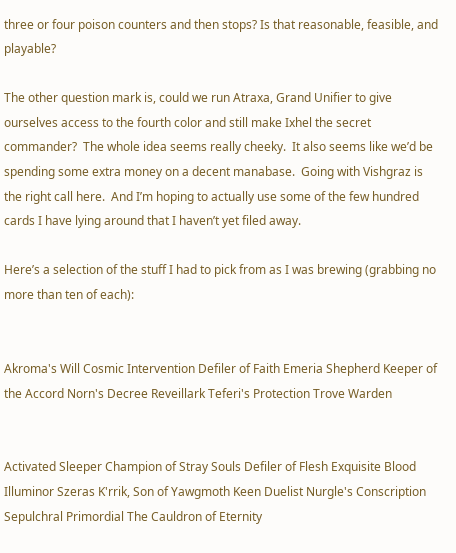three or four poison counters and then stops? Is that reasonable, feasible, and playable?

The other question mark is, could we run Atraxa, Grand Unifier to give ourselves access to the fourth color and still make Ixhel the secret commander?  The whole idea seems really cheeky.  It also seems like we’d be spending some extra money on a decent manabase.  Going with Vishgraz is the right call here.  And I’m hoping to actually use some of the few hundred cards I have lying around that I haven’t yet filed away.

Here’s a selection of the stuff I had to pick from as I was brewing (grabbing no more than ten of each):


Akroma's Will Cosmic Intervention Defiler of Faith Emeria Shepherd Keeper of the Accord Norn's Decree Reveillark Teferi's Protection Trove Warden


Activated Sleeper Champion of Stray Souls Defiler of Flesh Exquisite Blood Illuminor Szeras K'rrik, Son of Yawgmoth Keen Duelist Nurgle's Conscription Sepulchral Primordial The Cauldron of Eternity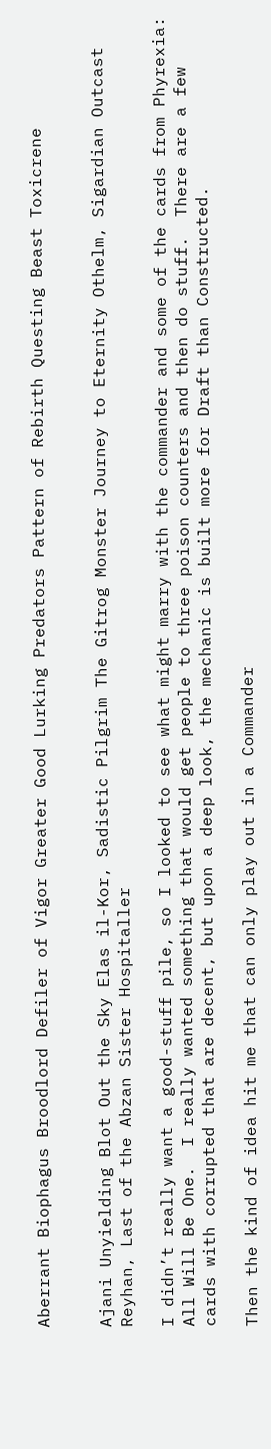Aberrant Biophagus Broodlord Defiler of Vigor Greater Good Lurking Predators Pattern of Rebirth Questing Beast Toxicrene


Ajani Unyielding Blot Out the Sky Elas il-Kor, Sadistic Pilgrim The Gitrog Monster Journey to Eternity Othelm, Sigardian Outcast Reyhan, Last of the Abzan Sister Hospitaller

I didn’t really want a good-stuff pile, so I looked to see what might marry with the commander and some of the cards from Phyrexia: All Will Be One.  I really wanted something that would get people to three poison counters and then do stuff.  There are a few cards with corrupted that are decent, but upon a deep look, the mechanic is built more for Draft than Constructed.

Then the kind of idea hit me that can only play out in a Commander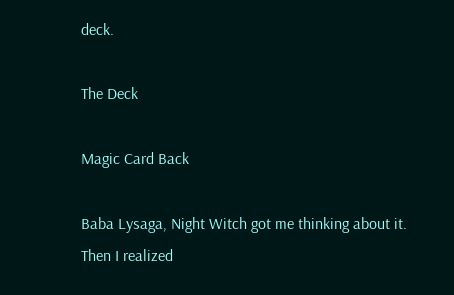deck.

The Deck

Magic Card Back

Baba Lysaga, Night Witch got me thinking about it. Then I realized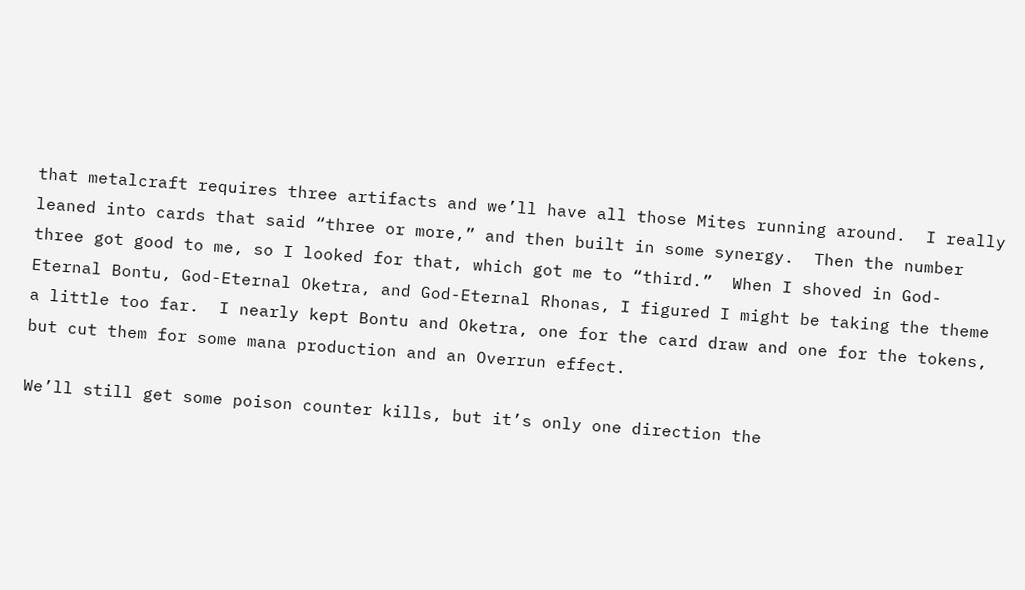that metalcraft requires three artifacts and we’ll have all those Mites running around.  I really leaned into cards that said “three or more,” and then built in some synergy.  Then the number three got good to me, so I looked for that, which got me to “third.”  When I shoved in God-Eternal Bontu, God-Eternal Oketra, and God-Eternal Rhonas, I figured I might be taking the theme a little too far.  I nearly kept Bontu and Oketra, one for the card draw and one for the tokens, but cut them for some mana production and an Overrun effect.

We’ll still get some poison counter kills, but it’s only one direction the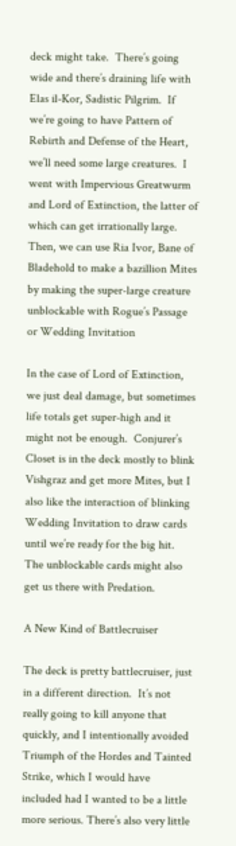deck might take.  There’s going wide and there’s draining life with Elas il-Kor, Sadistic Pilgrim.  If we’re going to have Pattern of Rebirth and Defense of the Heart, we’ll need some large creatures.  I went with Impervious Greatwurm and Lord of Extinction, the latter of which can get irrationally large.  Then, we can use Ria Ivor, Bane of Bladehold to make a bazillion Mites by making the super-large creature unblockable with Rogue’s Passage or Wedding Invitation

In the case of Lord of Extinction, we just deal damage, but sometimes life totals get super-high and it might not be enough.  Conjurer’s Closet is in the deck mostly to blink Vishgraz and get more Mites, but I also like the interaction of blinking Wedding Invitation to draw cards until we’re ready for the big hit.  The unblockable cards might also get us there with Predation.

A New Kind of Battlecruiser

The deck is pretty battlecruiser, just in a different direction.  It’s not really going to kill anyone that quickly, and I intentionally avoided Triumph of the Hordes and Tainted Strike, which I would have included had I wanted to be a little more serious. There’s also very little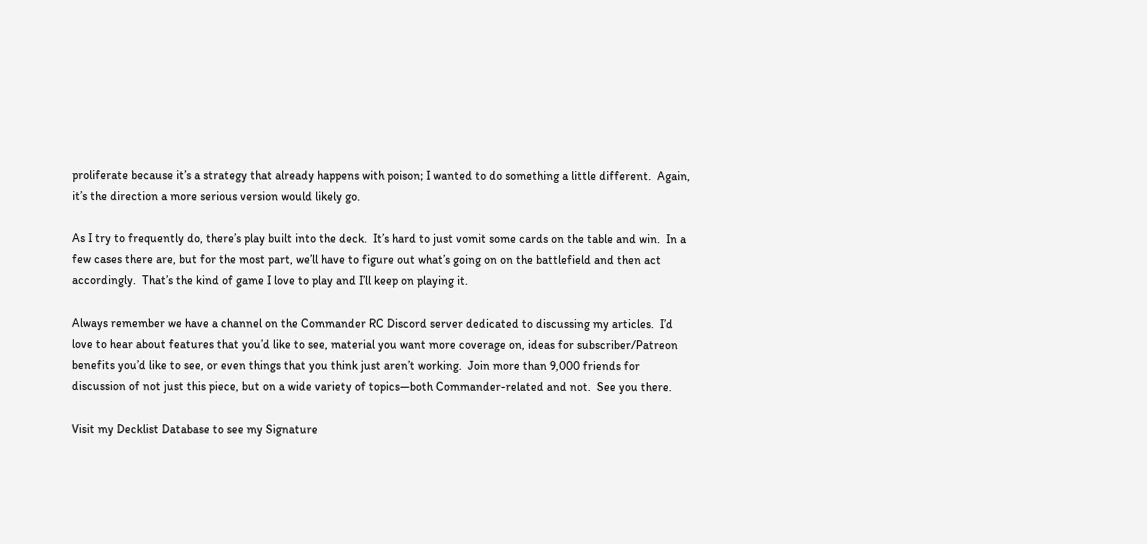proliferate because it’s a strategy that already happens with poison; I wanted to do something a little different.  Again, it’s the direction a more serious version would likely go.

As I try to frequently do, there’s play built into the deck.  It’s hard to just vomit some cards on the table and win.  In a few cases there are, but for the most part, we’ll have to figure out what’s going on on the battlefield and then act accordingly.  That’s the kind of game I love to play and I’ll keep on playing it.

Always remember we have a channel on the Commander RC Discord server dedicated to discussing my articles.  I’d love to hear about features that you’d like to see, material you want more coverage on, ideas for subscriber/Patreon benefits you’d like to see, or even things that you think just aren’t working.  Join more than 9,000 friends for discussion of not just this piece, but on a wide variety of topics—both Commander-related and not.  See you there.

Visit my Decklist Database to see my Signature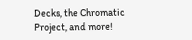Decks, the Chromatic Project, and more!